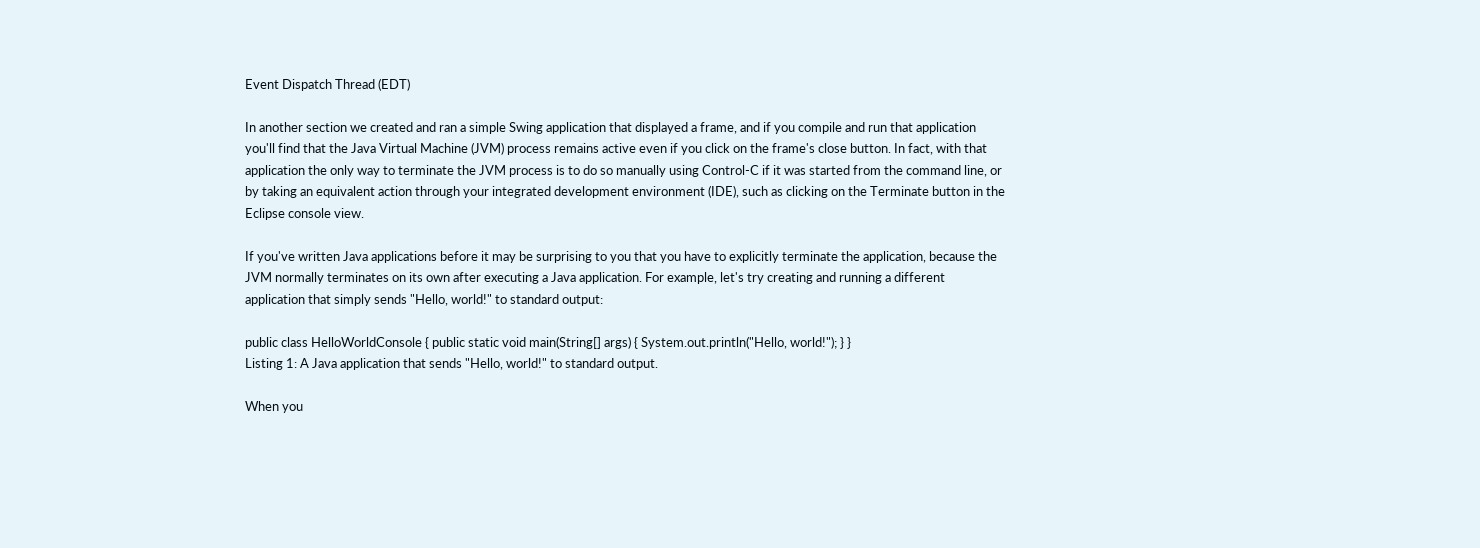Event Dispatch Thread (EDT)

In another section we created and ran a simple Swing application that displayed a frame, and if you compile and run that application you'll find that the Java Virtual Machine (JVM) process remains active even if you click on the frame's close button. In fact, with that application the only way to terminate the JVM process is to do so manually using Control-C if it was started from the command line, or by taking an equivalent action through your integrated development environment (IDE), such as clicking on the Terminate button in the Eclipse console view.

If you've written Java applications before it may be surprising to you that you have to explicitly terminate the application, because the JVM normally terminates on its own after executing a Java application. For example, let's try creating and running a different application that simply sends "Hello, world!" to standard output:

public class HelloWorldConsole { public static void main(String[] args) { System.out.println("Hello, world!"); } }
Listing 1: A Java application that sends "Hello, world!" to standard output.

When you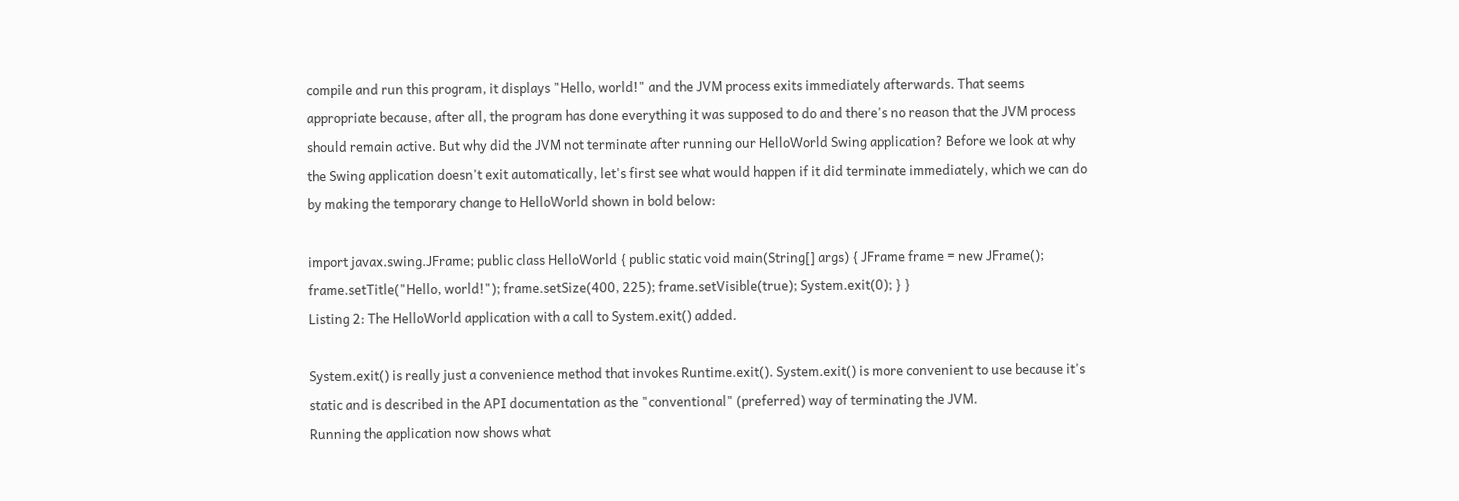compile and run this program, it displays "Hello, world!" and the JVM process exits immediately afterwards. That seems appropriate because, after all, the program has done everything it was supposed to do and there's no reason that the JVM process should remain active. But why did the JVM not terminate after running our HelloWorld Swing application? Before we look at why the Swing application doesn't exit automatically, let's first see what would happen if it did terminate immediately, which we can do by making the temporary change to HelloWorld shown in bold below:

import javax.swing.JFrame; public class HelloWorld { public static void main(String[] args) { JFrame frame = new JFrame(); frame.setTitle("Hello, world!"); frame.setSize(400, 225); frame.setVisible(true); System.exit(0); } }
Listing 2: The HelloWorld application with a call to System.exit() added.

System.exit() is really just a convenience method that invokes Runtime.exit(). System.exit() is more convenient to use because it's static and is described in the API documentation as the "conventional" (preferred) way of terminating the JVM.
Running the application now shows what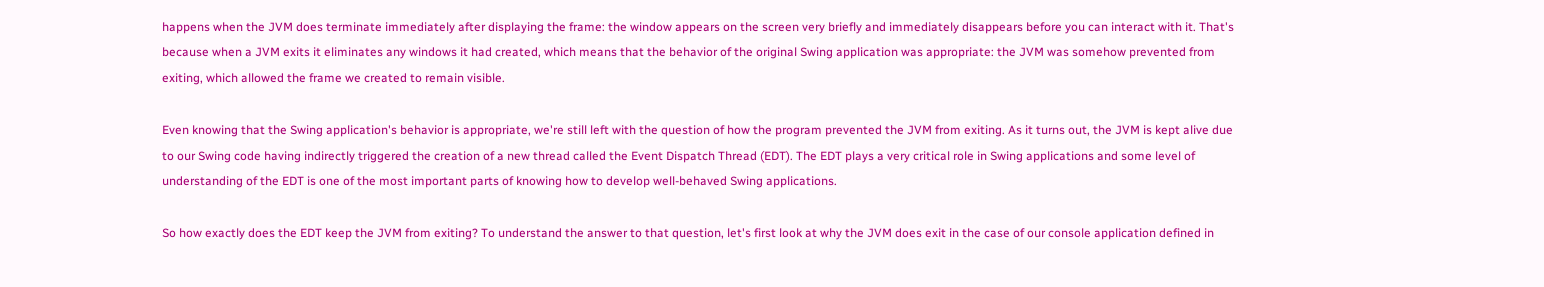happens when the JVM does terminate immediately after displaying the frame: the window appears on the screen very briefly and immediately disappears before you can interact with it. That's because when a JVM exits it eliminates any windows it had created, which means that the behavior of the original Swing application was appropriate: the JVM was somehow prevented from exiting, which allowed the frame we created to remain visible.

Even knowing that the Swing application's behavior is appropriate, we're still left with the question of how the program prevented the JVM from exiting. As it turns out, the JVM is kept alive due to our Swing code having indirectly triggered the creation of a new thread called the Event Dispatch Thread (EDT). The EDT plays a very critical role in Swing applications and some level of understanding of the EDT is one of the most important parts of knowing how to develop well-behaved Swing applications.

So how exactly does the EDT keep the JVM from exiting? To understand the answer to that question, let's first look at why the JVM does exit in the case of our console application defined in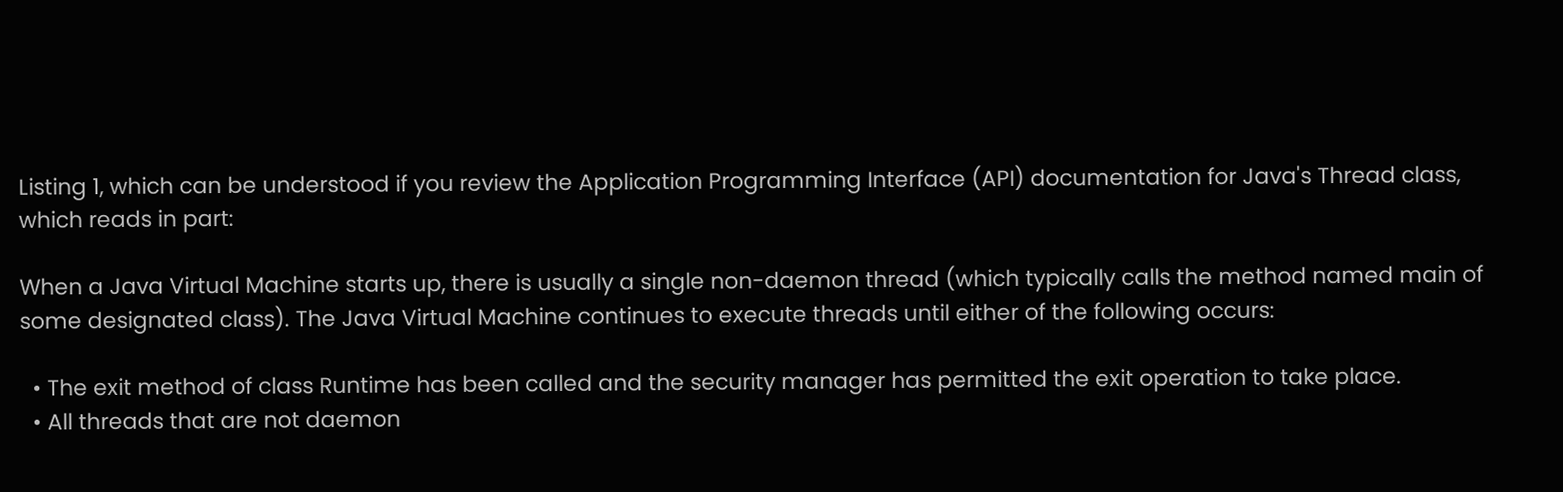Listing 1, which can be understood if you review the Application Programming Interface (API) documentation for Java's Thread class, which reads in part:

When a Java Virtual Machine starts up, there is usually a single non-daemon thread (which typically calls the method named main of some designated class). The Java Virtual Machine continues to execute threads until either of the following occurs:

  • The exit method of class Runtime has been called and the security manager has permitted the exit operation to take place.
  • All threads that are not daemon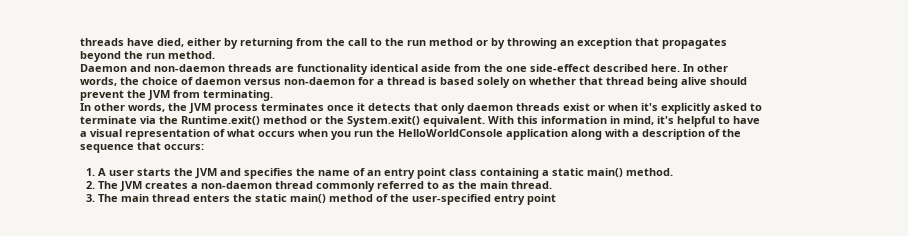threads have died, either by returning from the call to the run method or by throwing an exception that propagates beyond the run method.
Daemon and non-daemon threads are functionality identical aside from the one side-effect described here. In other words, the choice of daemon versus non-daemon for a thread is based solely on whether that thread being alive should prevent the JVM from terminating.
In other words, the JVM process terminates once it detects that only daemon threads exist or when it's explicitly asked to terminate via the Runtime.exit() method or the System.exit() equivalent. With this information in mind, it's helpful to have a visual representation of what occurs when you run the HelloWorldConsole application along with a description of the sequence that occurs:

  1. A user starts the JVM and specifies the name of an entry point class containing a static main() method.
  2. The JVM creates a non-daemon thread commonly referred to as the main thread.
  3. The main thread enters the static main() method of the user-specified entry point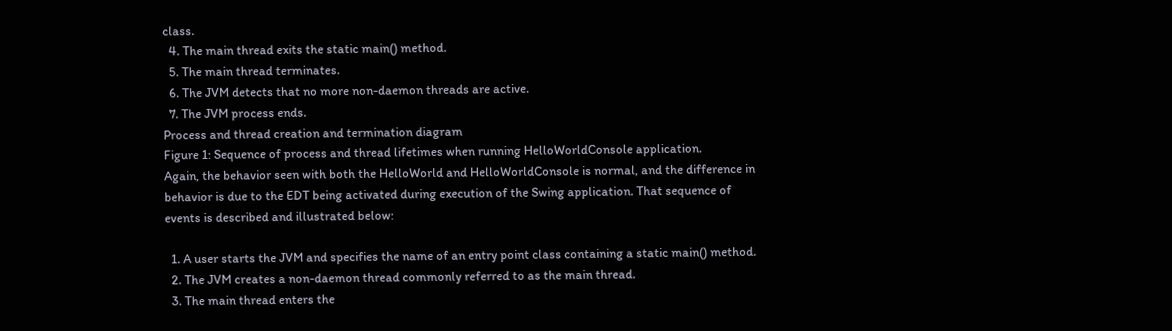class.
  4. The main thread exits the static main() method.
  5. The main thread terminates.
  6. The JVM detects that no more non-daemon threads are active.
  7. The JVM process ends.
Process and thread creation and termination diagram
Figure 1: Sequence of process and thread lifetimes when running HelloWorldConsole application.
Again, the behavior seen with both the HelloWorld and HelloWorldConsole is normal, and the difference in behavior is due to the EDT being activated during execution of the Swing application. That sequence of events is described and illustrated below:

  1. A user starts the JVM and specifies the name of an entry point class containing a static main() method.
  2. The JVM creates a non-daemon thread commonly referred to as the main thread.
  3. The main thread enters the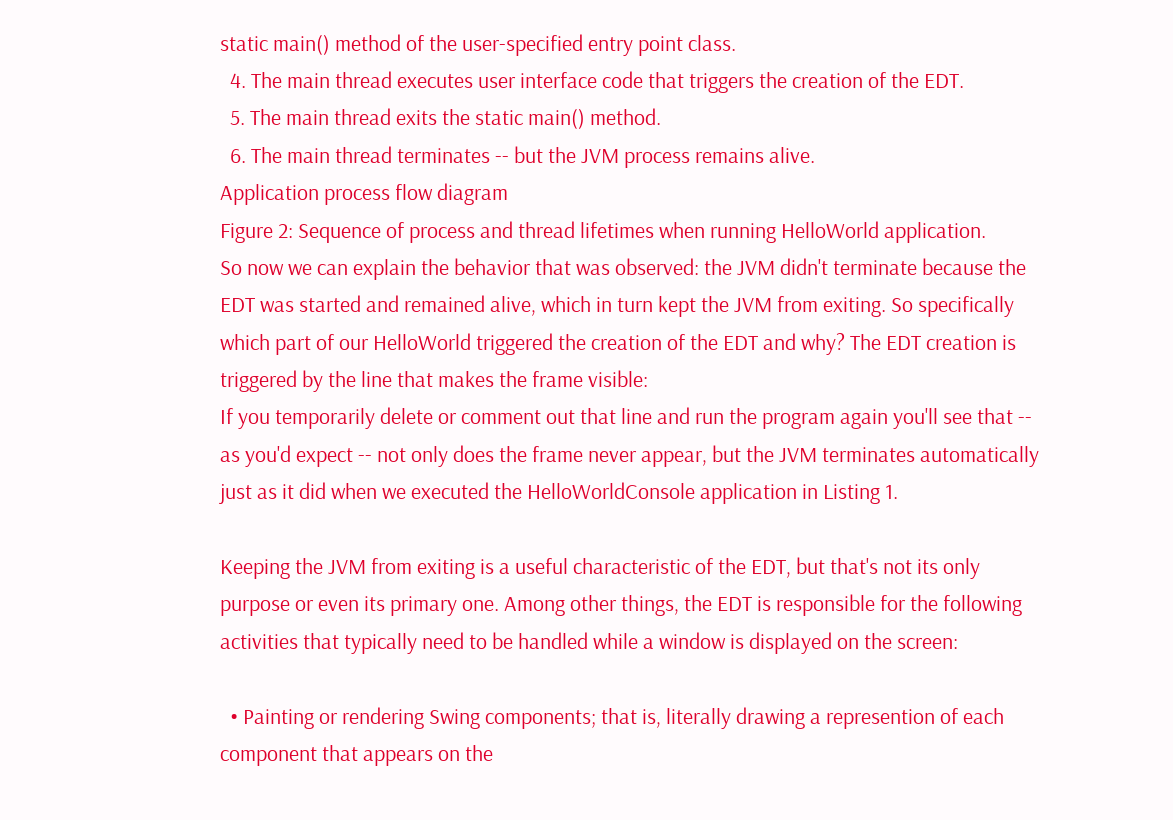static main() method of the user-specified entry point class.
  4. The main thread executes user interface code that triggers the creation of the EDT.
  5. The main thread exits the static main() method.
  6. The main thread terminates -- but the JVM process remains alive.
Application process flow diagram
Figure 2: Sequence of process and thread lifetimes when running HelloWorld application.
So now we can explain the behavior that was observed: the JVM didn't terminate because the EDT was started and remained alive, which in turn kept the JVM from exiting. So specifically which part of our HelloWorld triggered the creation of the EDT and why? The EDT creation is triggered by the line that makes the frame visible:
If you temporarily delete or comment out that line and run the program again you'll see that -- as you'd expect -- not only does the frame never appear, but the JVM terminates automatically just as it did when we executed the HelloWorldConsole application in Listing 1.

Keeping the JVM from exiting is a useful characteristic of the EDT, but that's not its only purpose or even its primary one. Among other things, the EDT is responsible for the following activities that typically need to be handled while a window is displayed on the screen:

  • Painting or rendering Swing components; that is, literally drawing a represention of each component that appears on the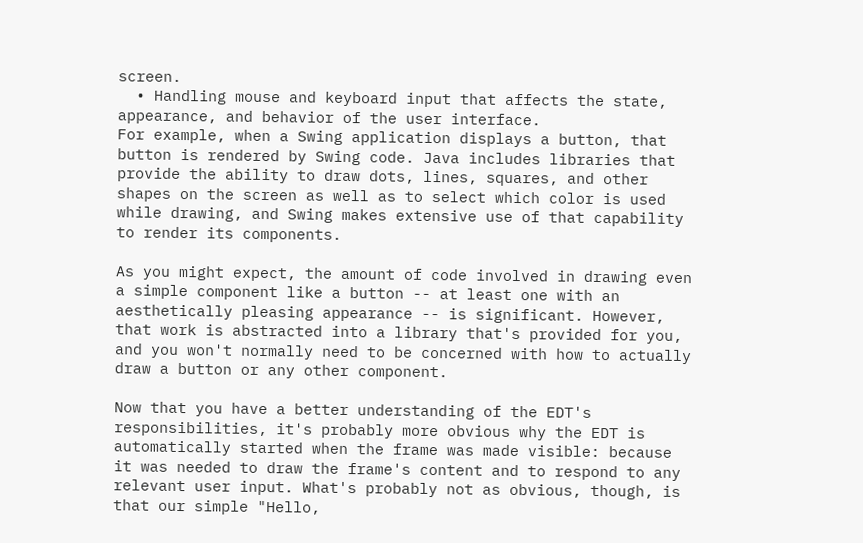screen.
  • Handling mouse and keyboard input that affects the state, appearance, and behavior of the user interface.
For example, when a Swing application displays a button, that button is rendered by Swing code. Java includes libraries that provide the ability to draw dots, lines, squares, and other shapes on the screen as well as to select which color is used while drawing, and Swing makes extensive use of that capability to render its components.

As you might expect, the amount of code involved in drawing even a simple component like a button -- at least one with an aesthetically pleasing appearance -- is significant. However, that work is abstracted into a library that's provided for you, and you won't normally need to be concerned with how to actually draw a button or any other component.

Now that you have a better understanding of the EDT's responsibilities, it's probably more obvious why the EDT is automatically started when the frame was made visible: because it was needed to draw the frame's content and to respond to any relevant user input. What's probably not as obvious, though, is that our simple "Hello,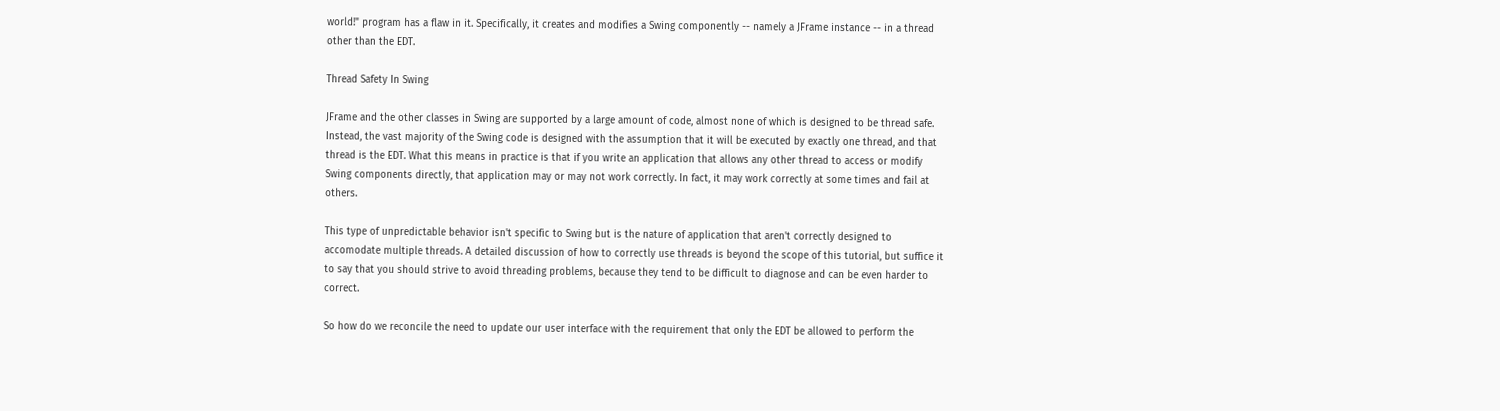world!" program has a flaw in it. Specifically, it creates and modifies a Swing componently -- namely a JFrame instance -- in a thread other than the EDT.

Thread Safety In Swing

JFrame and the other classes in Swing are supported by a large amount of code, almost none of which is designed to be thread safe. Instead, the vast majority of the Swing code is designed with the assumption that it will be executed by exactly one thread, and that thread is the EDT. What this means in practice is that if you write an application that allows any other thread to access or modify Swing components directly, that application may or may not work correctly. In fact, it may work correctly at some times and fail at others.

This type of unpredictable behavior isn't specific to Swing but is the nature of application that aren't correctly designed to accomodate multiple threads. A detailed discussion of how to correctly use threads is beyond the scope of this tutorial, but suffice it to say that you should strive to avoid threading problems, because they tend to be difficult to diagnose and can be even harder to correct.

So how do we reconcile the need to update our user interface with the requirement that only the EDT be allowed to perform the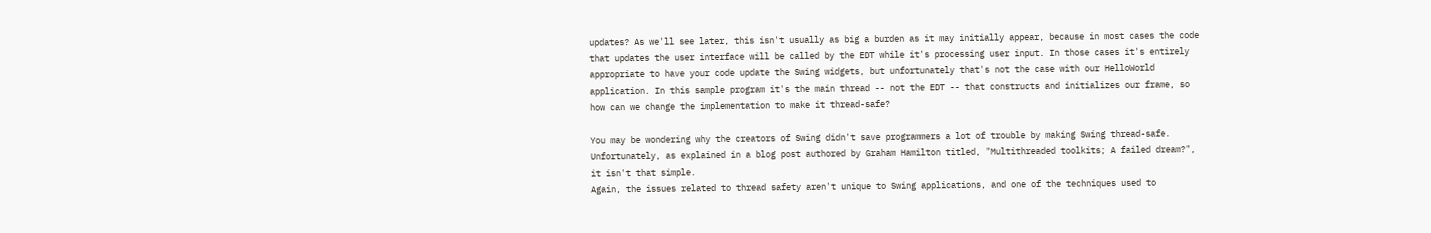updates? As we'll see later, this isn't usually as big a burden as it may initially appear, because in most cases the code that updates the user interface will be called by the EDT while it's processing user input. In those cases it's entirely appropriate to have your code update the Swing widgets, but unfortunately that's not the case with our HelloWorld application. In this sample program it's the main thread -- not the EDT -- that constructs and initializes our frame, so how can we change the implementation to make it thread-safe?

You may be wondering why the creators of Swing didn't save programmers a lot of trouble by making Swing thread-safe. Unfortunately, as explained in a blog post authored by Graham Hamilton titled, "Multithreaded toolkits; A failed dream?", it isn't that simple.
Again, the issues related to thread safety aren't unique to Swing applications, and one of the techniques used to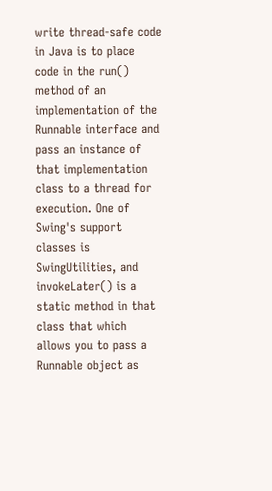write thread-safe code in Java is to place code in the run() method of an implementation of the Runnable interface and pass an instance of that implementation class to a thread for execution. One of Swing's support classes is SwingUtilities, and invokeLater() is a static method in that class that which allows you to pass a Runnable object as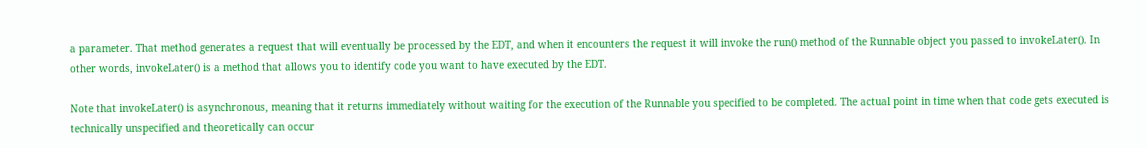a parameter. That method generates a request that will eventually be processed by the EDT, and when it encounters the request it will invoke the run() method of the Runnable object you passed to invokeLater(). In other words, invokeLater() is a method that allows you to identify code you want to have executed by the EDT.

Note that invokeLater() is asynchronous, meaning that it returns immediately without waiting for the execution of the Runnable you specified to be completed. The actual point in time when that code gets executed is technically unspecified and theoretically can occur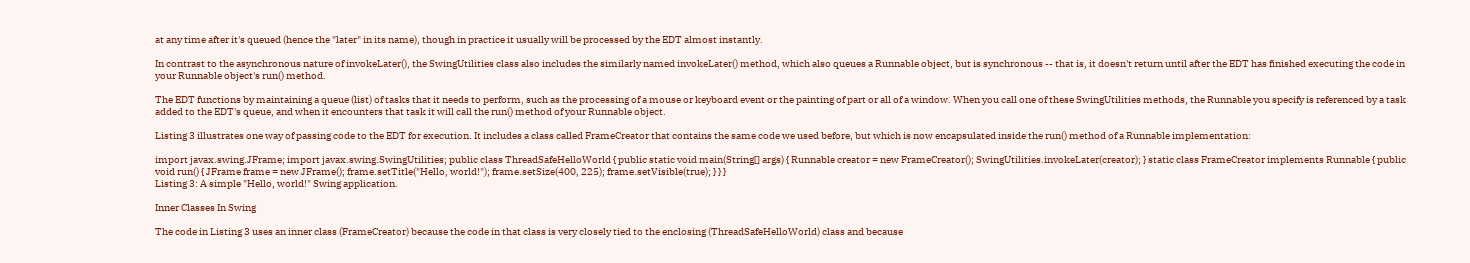at any time after it's queued (hence the "later" in its name), though in practice it usually will be processed by the EDT almost instantly.

In contrast to the asynchronous nature of invokeLater(), the SwingUtilities class also includes the similarly named invokeLater() method, which also queues a Runnable object, but is synchronous -- that is, it doesn't return until after the EDT has finished executing the code in your Runnable object's run() method.

The EDT functions by maintaining a queue (list) of tasks that it needs to perform, such as the processing of a mouse or keyboard event or the painting of part or all of a window. When you call one of these SwingUtilities methods, the Runnable you specify is referenced by a task added to the EDT's queue, and when it encounters that task it will call the run() method of your Runnable object.

Listing 3 illustrates one way of passing code to the EDT for execution. It includes a class called FrameCreator that contains the same code we used before, but which is now encapsulated inside the run() method of a Runnable implementation:

import javax.swing.JFrame; import javax.swing.SwingUtilities; public class ThreadSafeHelloWorld { public static void main(String[] args) { Runnable creator = new FrameCreator(); SwingUtilities.invokeLater(creator); } static class FrameCreator implements Runnable { public void run() { JFrame frame = new JFrame(); frame.setTitle("Hello, world!"); frame.setSize(400, 225); frame.setVisible(true); } } }
Listing 3: A simple "Hello, world!" Swing application.

Inner Classes In Swing

The code in Listing 3 uses an inner class (FrameCreator) because the code in that class is very closely tied to the enclosing (ThreadSafeHelloWorld) class and because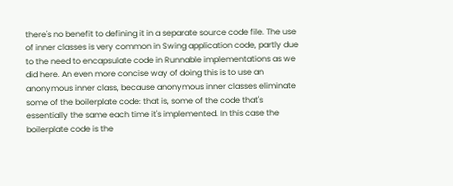there's no benefit to defining it in a separate source code file. The use of inner classes is very common in Swing application code, partly due to the need to encapsulate code in Runnable implementations as we did here. An even more concise way of doing this is to use an anonymous inner class, because anonymous inner classes eliminate some of the boilerplate code: that is, some of the code that's essentially the same each time it's implemented. In this case the boilerplate code is the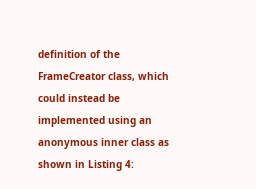definition of the FrameCreator class, which could instead be implemented using an anonymous inner class as shown in Listing 4: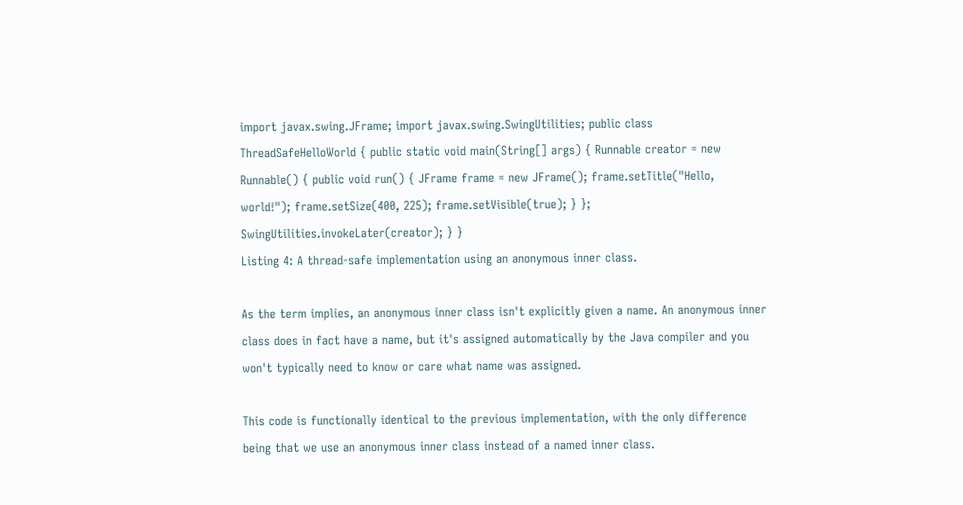import javax.swing.JFrame; import javax.swing.SwingUtilities; public class ThreadSafeHelloWorld { public static void main(String[] args) { Runnable creator = new Runnable() { public void run() { JFrame frame = new JFrame(); frame.setTitle("Hello, world!"); frame.setSize(400, 225); frame.setVisible(true); } }; SwingUtilities.invokeLater(creator); } }
Listing 4: A thread-safe implementation using an anonymous inner class.

As the term implies, an anonymous inner class isn't explicitly given a name. An anonymous inner class does in fact have a name, but it's assigned automatically by the Java compiler and you won't typically need to know or care what name was assigned.

This code is functionally identical to the previous implementation, with the only difference being that we use an anonymous inner class instead of a named inner class.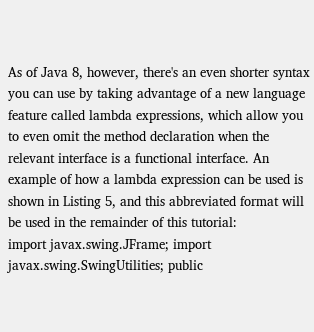As of Java 8, however, there's an even shorter syntax you can use by taking advantage of a new language feature called lambda expressions, which allow you to even omit the method declaration when the relevant interface is a functional interface. An example of how a lambda expression can be used is shown in Listing 5, and this abbreviated format will be used in the remainder of this tutorial:
import javax.swing.JFrame; import javax.swing.SwingUtilities; public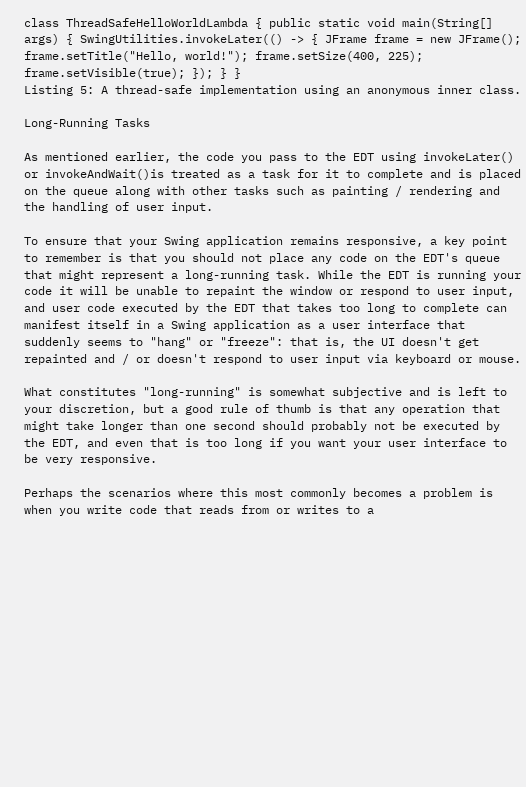class ThreadSafeHelloWorldLambda { public static void main(String[] args) { SwingUtilities.invokeLater(() -> { JFrame frame = new JFrame(); frame.setTitle("Hello, world!"); frame.setSize(400, 225); frame.setVisible(true); }); } }
Listing 5: A thread-safe implementation using an anonymous inner class.

Long-Running Tasks

As mentioned earlier, the code you pass to the EDT using invokeLater() or invokeAndWait()is treated as a task for it to complete and is placed on the queue along with other tasks such as painting / rendering and the handling of user input.

To ensure that your Swing application remains responsive, a key point to remember is that you should not place any code on the EDT's queue that might represent a long-running task. While the EDT is running your code it will be unable to repaint the window or respond to user input, and user code executed by the EDT that takes too long to complete can manifest itself in a Swing application as a user interface that suddenly seems to "hang" or "freeze": that is, the UI doesn't get repainted and / or doesn't respond to user input via keyboard or mouse.

What constitutes "long-running" is somewhat subjective and is left to your discretion, but a good rule of thumb is that any operation that might take longer than one second should probably not be executed by the EDT, and even that is too long if you want your user interface to be very responsive.

Perhaps the scenarios where this most commonly becomes a problem is when you write code that reads from or writes to a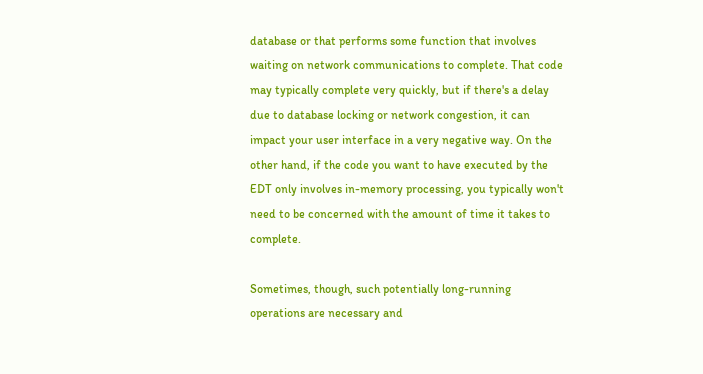database or that performs some function that involves waiting on network communications to complete. That code may typically complete very quickly, but if there's a delay due to database locking or network congestion, it can impact your user interface in a very negative way. On the other hand, if the code you want to have executed by the EDT only involves in-memory processing, you typically won't need to be concerned with the amount of time it takes to complete.

Sometimes, though, such potentially long-running operations are necessary and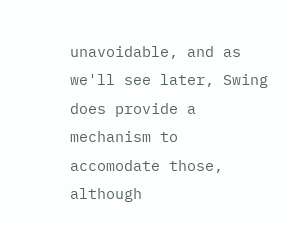unavoidable, and as we'll see later, Swing does provide a mechanism to accomodate those, although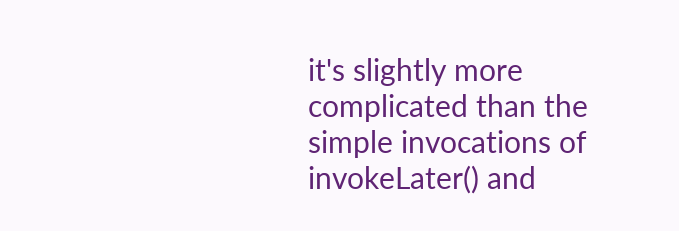it's slightly more complicated than the simple invocations of invokeLater() and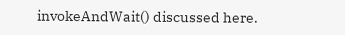invokeAndWait() discussed here.